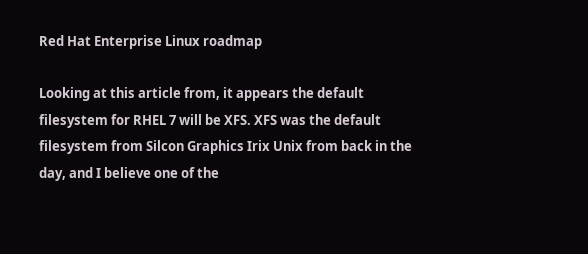Red Hat Enterprise Linux roadmap

Looking at this article from, it appears the default filesystem for RHEL 7 will be XFS. XFS was the default filesystem from Silcon Graphics Irix Unix from back in the day, and I believe one of the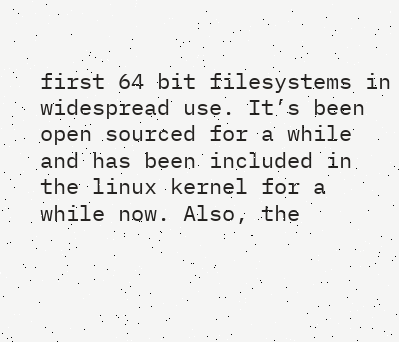first 64 bit filesystems in widespread use. It’s been open sourced for a while and has been included in the linux kernel for a while now. Also, the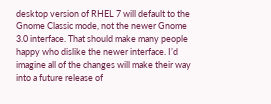desktop version of RHEL 7 will default to the Gnome Classic mode, not the newer Gnome 3.0 interface. That should make many people happy who dislike the newer interface. I’d imagine all of the changes will make their way into a future release of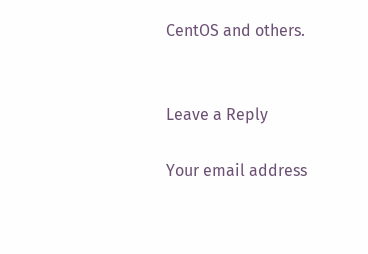CentOS and others.


Leave a Reply

Your email address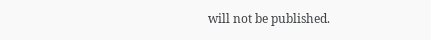will not be published.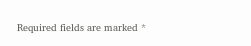Required fields are marked *